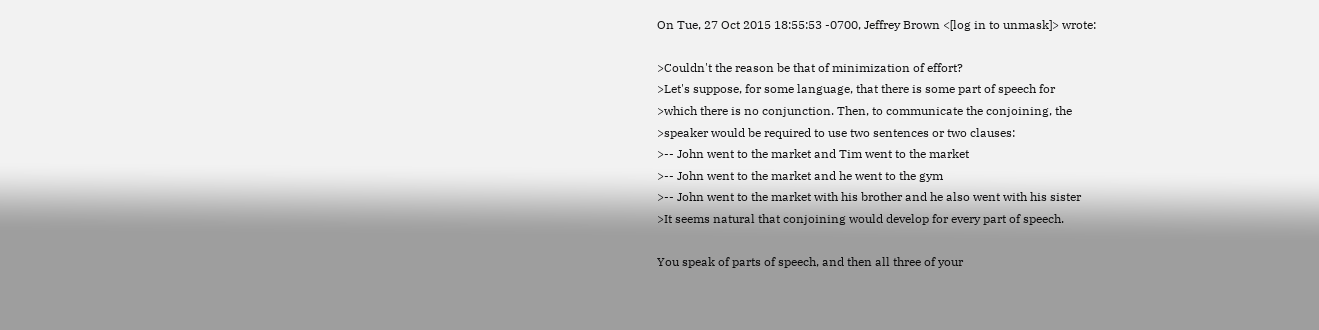On Tue, 27 Oct 2015 18:55:53 -0700, Jeffrey Brown <[log in to unmask]> wrote:

>Couldn't the reason be that of minimization of effort?
>Let's suppose, for some language, that there is some part of speech for
>which there is no conjunction. Then, to communicate the conjoining, the
>speaker would be required to use two sentences or two clauses:
>-- John went to the market and Tim went to the market
>-- John went to the market and he went to the gym
>-- John went to the market with his brother and he also went with his sister
>It seems natural that conjoining would develop for every part of speech.

You speak of parts of speech, and then all three of your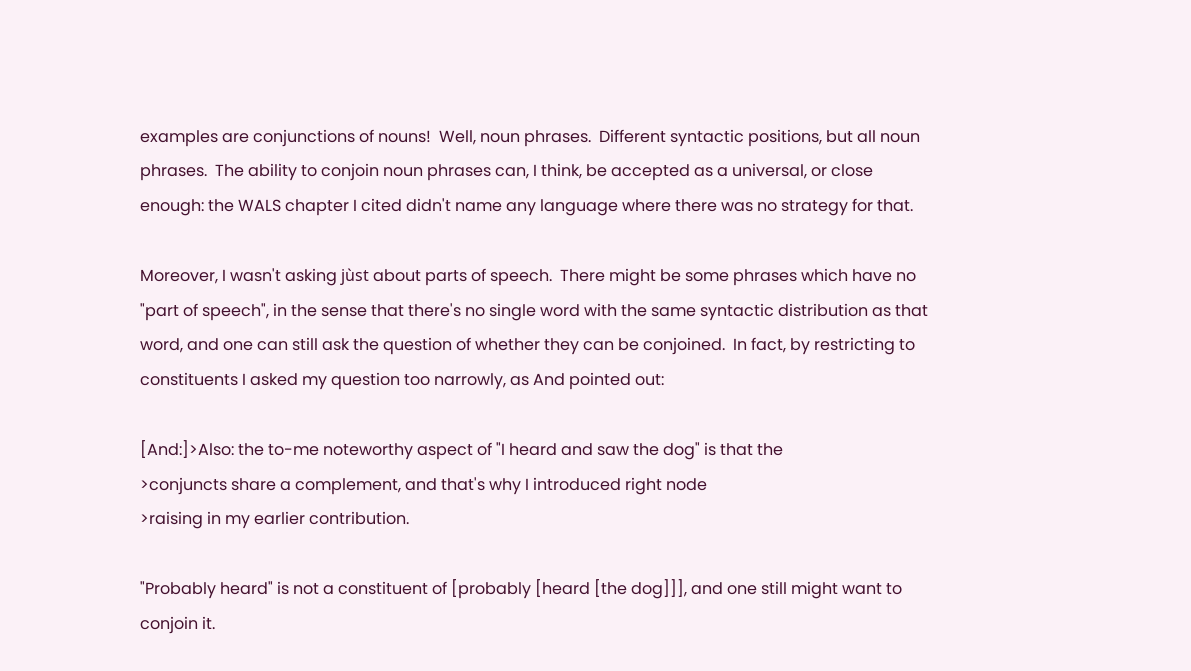examples are conjunctions of nouns!  Well, noun phrases.  Different syntactic positions, but all noun phrases.  The ability to conjoin noun phrases can, I think, be accepted as a universal, or close enough: the WALS chapter I cited didn't name any language where there was no strategy for that.

Moreover, I wasn't asking jùst about parts of speech.  There might be some phrases which have no "part of speech", in the sense that there's no single word with the same syntactic distribution as that word, and one can still ask the question of whether they can be conjoined.  In fact, by restricting to constituents I asked my question too narrowly, as And pointed out:

[And:]>Also: the to-me noteworthy aspect of "I heard and saw the dog" is that the
>conjuncts share a complement, and that's why I introduced right node
>raising in my earlier contribution.

"Probably heard" is not a constituent of [probably [heard [the dog]]], and one still might want to conjoin it.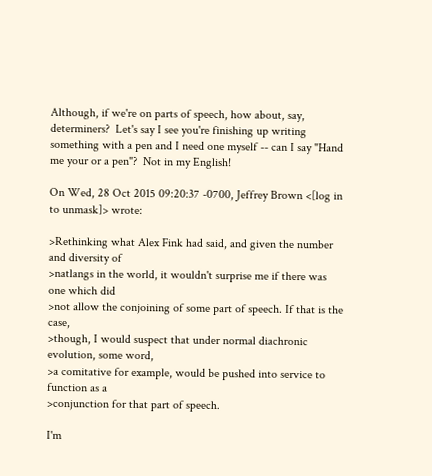Although, if we're on parts of speech, how about, say, determiners?  Let's say I see you're finishing up writing something with a pen and I need one myself -- can I say "Hand me your or a pen"?  Not in my English!

On Wed, 28 Oct 2015 09:20:37 -0700, Jeffrey Brown <[log in to unmask]> wrote:

>Rethinking what Alex Fink had said, and given the number and diversity of
>natlangs in the world, it wouldn't surprise me if there was one which did
>not allow the conjoining of some part of speech. If that is the case,
>though, I would suspect that under normal diachronic evolution, some word,
>a comitative for example, would be pushed into service to function as a
>conjunction for that part of speech.

I'm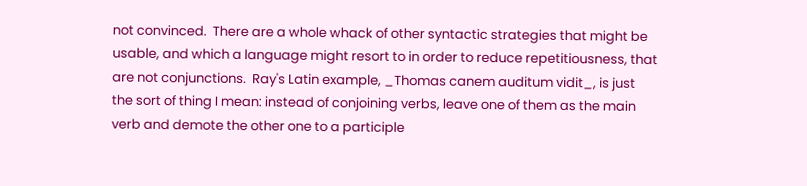not convinced.  There are a whole whack of other syntactic strategies that might be usable, and which a language might resort to in order to reduce repetitiousness, that are not conjunctions.  Ray's Latin example, _Thomas canem auditum vidit_, is just the sort of thing I mean: instead of conjoining verbs, leave one of them as the main verb and demote the other one to a participle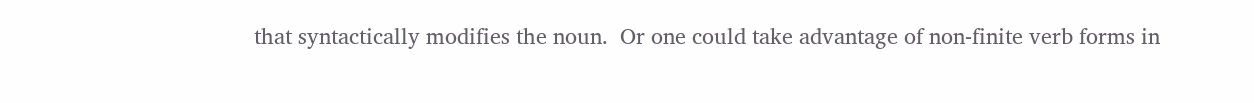that syntactically modifies the noun.  Or one could take advantage of non-finite verb forms in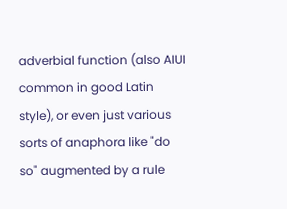adverbial function (also AIUI common in good Latin style), or even just various sorts of anaphora like "do so" augmented by a rule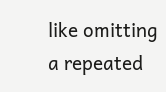like omitting a repeated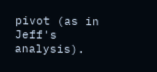pivot (as in Jeff's analysis).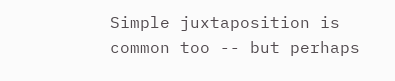Simple juxtaposition is common too -- but perhaps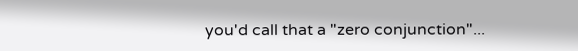you'd call that a "zero conjunction"...